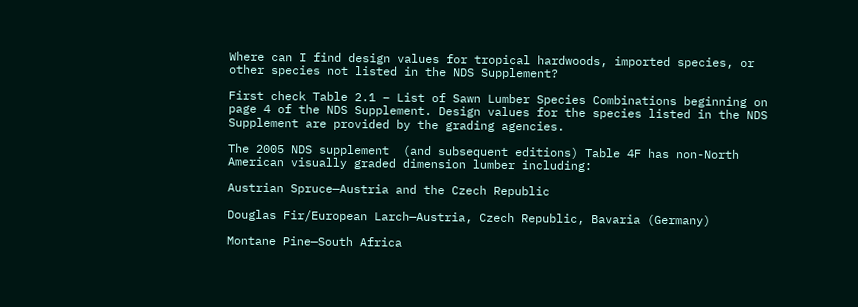Where can I find design values for tropical hardwoods, imported species, or other species not listed in the NDS Supplement?

First check Table 2.1 – List of Sawn Lumber Species Combinations beginning on page 4 of the NDS Supplement. Design values for the species listed in the NDS Supplement are provided by the grading agencies.

The 2005 NDS supplement  (and subsequent editions) Table 4F has non-North American visually graded dimension lumber including:

Austrian Spruce—Austria and the Czech Republic

Douglas Fir/European Larch—Austria, Czech Republic, Bavaria (Germany)

Montane Pine—South Africa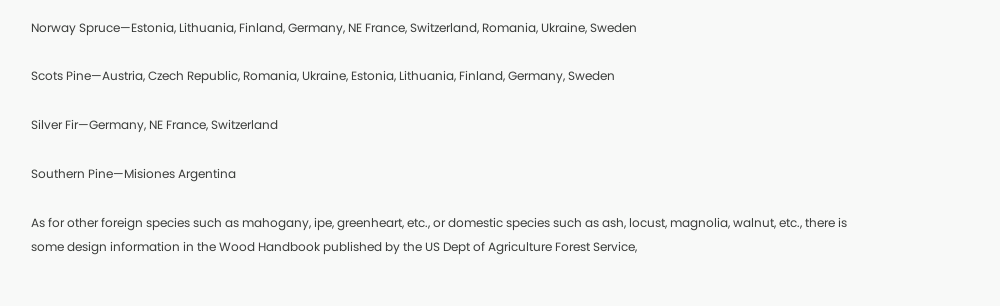Norway Spruce—Estonia, Lithuania, Finland, Germany, NE France, Switzerland, Romania, Ukraine, Sweden

Scots Pine—Austria, Czech Republic, Romania, Ukraine, Estonia, Lithuania, Finland, Germany, Sweden

Silver Fir—Germany, NE France, Switzerland

Southern Pine—Misiones Argentina

As for other foreign species such as mahogany, ipe, greenheart, etc., or domestic species such as ash, locust, magnolia, walnut, etc., there is some design information in the Wood Handbook published by the US Dept of Agriculture Forest Service,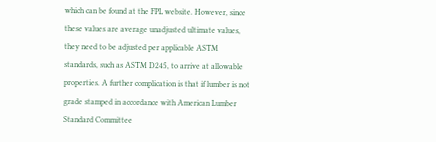which can be found at the FPL website. However, since these values are average unadjusted ultimate values, they need to be adjusted per applicable ASTM standards, such as ASTM D245, to arrive at allowable properties. A further complication is that if lumber is not grade stamped in accordance with American Lumber Standard Committee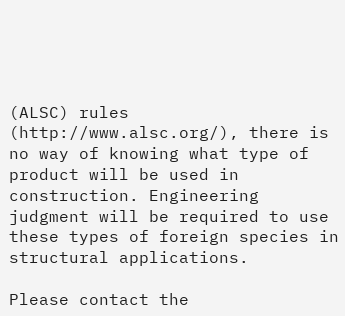(ALSC) rules (http://www.alsc.org/), there is no way of knowing what type of product will be used in construction. Engineering judgment will be required to use these types of foreign species in structural applications.

Please contact the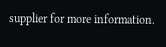supplier for more information.